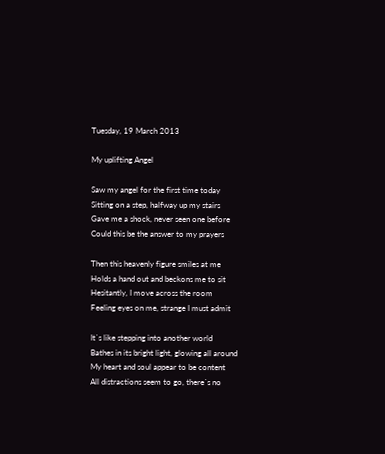Tuesday, 19 March 2013

My uplifting Angel

Saw my angel for the first time today
Sitting on a step, halfway up my stairs
Gave me a shock, never seen one before
Could this be the answer to my prayers

Then this heavenly figure smiles at me
Holds a hand out and beckons me to sit
Hesitantly, I move across the room
Feeling eyes on me, strange I must admit

It`s like stepping into another world
Bathes in its bright light, glowing all around
My heart and soul appear to be content
All distractions seem to go, there`s no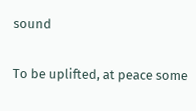sound

To be uplifted, at peace some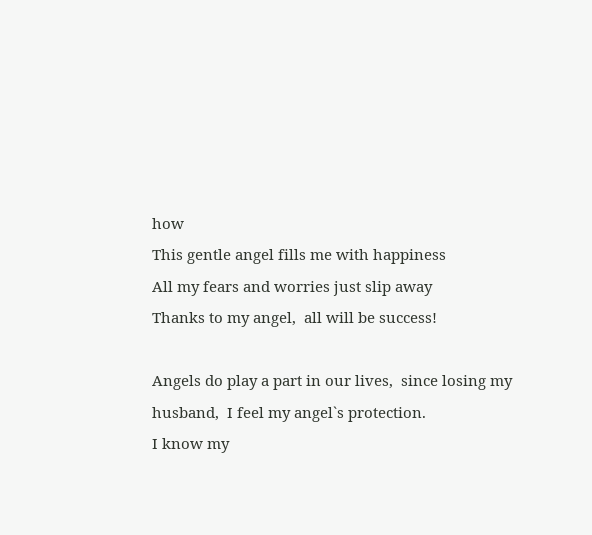how
This gentle angel fills me with happiness
All my fears and worries just slip away
Thanks to my angel,  all will be success!

Angels do play a part in our lives,  since losing my husband,  I feel my angel`s protection.
I know my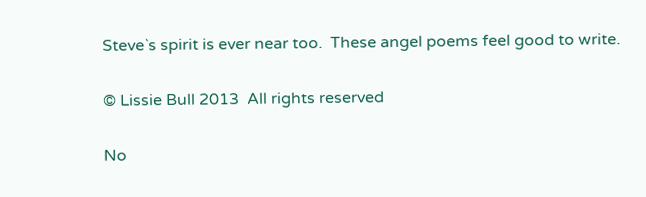Steve`s spirit is ever near too.  These angel poems feel good to write.

© Lissie Bull 2013  All rights reserved

No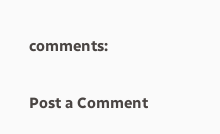comments:

Post a Comment